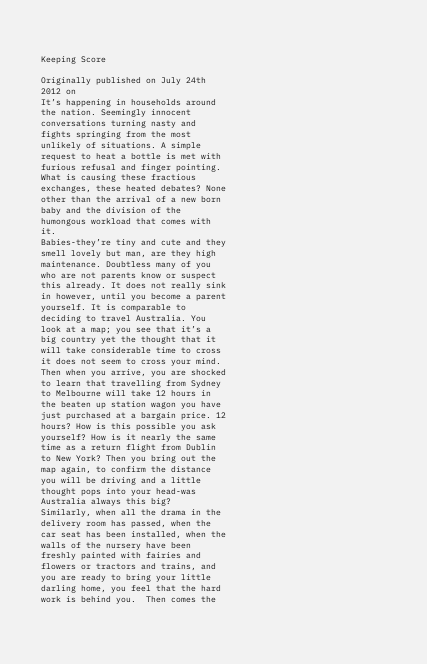Keeping Score

Originally published on July 24th 2012 on
It’s happening in households around the nation. Seemingly innocent conversations turning nasty and fights springing from the most unlikely of situations. A simple request to heat a bottle is met with furious refusal and finger pointing. What is causing these fractious exchanges, these heated debates? None other than the arrival of a new born baby and the division of the humongous workload that comes with it.
Babies-they’re tiny and cute and they smell lovely but man, are they high maintenance. Doubtless many of you who are not parents know or suspect this already. It does not really sink in however, until you become a parent yourself. It is comparable to deciding to travel Australia. You look at a map; you see that it’s a big country yet the thought that it will take considerable time to cross it does not seem to cross your mind. Then when you arrive, you are shocked to learn that travelling from Sydney to Melbourne will take 12 hours in the beaten up station wagon you have just purchased at a bargain price. 12 hours? How is this possible you ask yourself? How is it nearly the same time as a return flight from Dublin to New York? Then you bring out the map again, to confirm the distance you will be driving and a little thought pops into your head-was Australia always this big?
Similarly, when all the drama in the delivery room has passed, when the car seat has been installed, when the walls of the nursery have been freshly painted with fairies and flowers or tractors and trains, and you are ready to bring your little darling home, you feel that the hard work is behind you.  Then comes the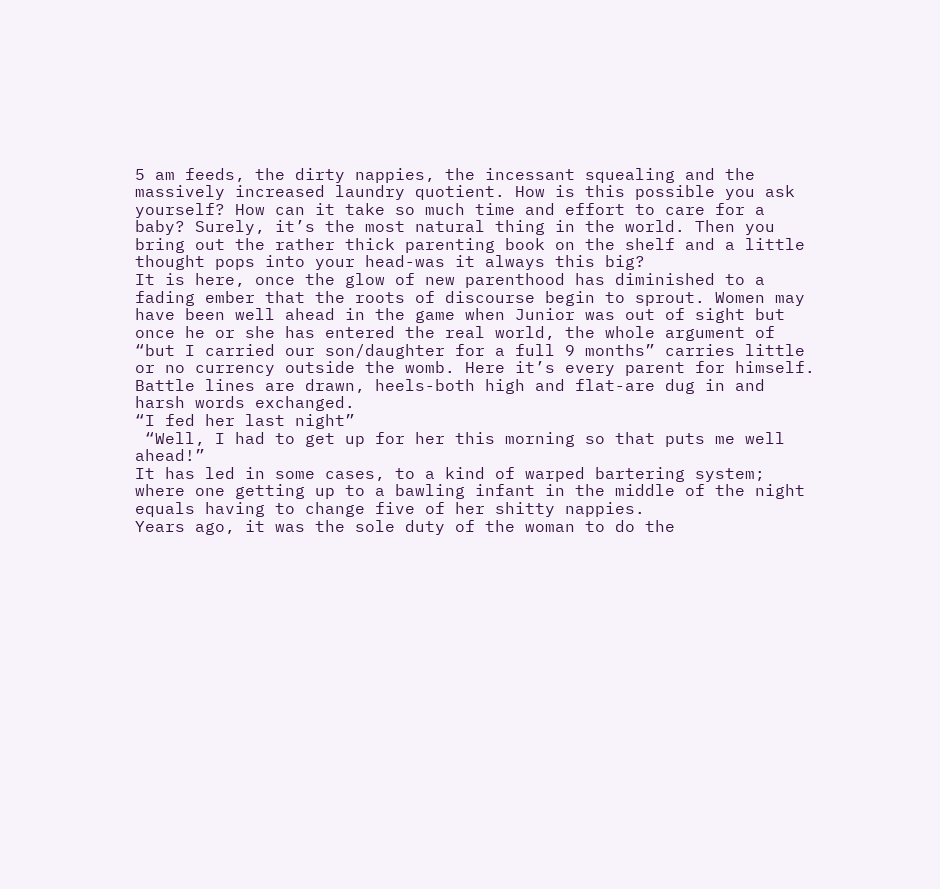5 am feeds, the dirty nappies, the incessant squealing and the massively increased laundry quotient. How is this possible you ask yourself? How can it take so much time and effort to care for a baby? Surely, it’s the most natural thing in the world. Then you bring out the rather thick parenting book on the shelf and a little thought pops into your head-was it always this big?
It is here, once the glow of new parenthood has diminished to a fading ember that the roots of discourse begin to sprout. Women may have been well ahead in the game when Junior was out of sight but once he or she has entered the real world, the whole argument of “but I carried our son/daughter for a full 9 months” carries little or no currency outside the womb. Here it’s every parent for himself. Battle lines are drawn, heels-both high and flat-are dug in and harsh words exchanged.
“I fed her last night”
 “Well, I had to get up for her this morning so that puts me well ahead!”
It has led in some cases, to a kind of warped bartering system; where one getting up to a bawling infant in the middle of the night equals having to change five of her shitty nappies.
Years ago, it was the sole duty of the woman to do the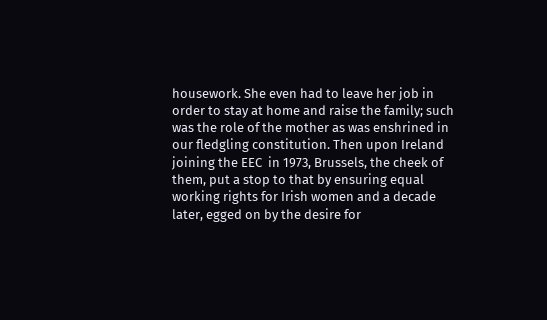housework. She even had to leave her job in order to stay at home and raise the family; such was the role of the mother as was enshrined in our fledgling constitution. Then upon Ireland joining the EEC  in 1973, Brussels, the cheek of them, put a stop to that by ensuring equal working rights for Irish women and a decade later, egged on by the desire for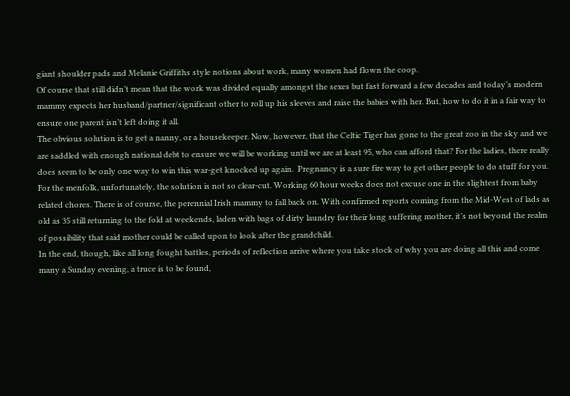giant shoulder pads and Melanie Griffiths style notions about work, many women had flown the coop.
Of course that still didn’t mean that the work was divided equally amongst the sexes but fast forward a few decades and today’s modern mammy expects her husband/partner/significant other to roll up his sleeves and raise the babies with her. But, how to do it in a fair way to ensure one parent isn’t left doing it all.
The obvious solution is to get a nanny, or a housekeeper. Now, however, that the Celtic Tiger has gone to the great zoo in the sky and we are saddled with enough national debt to ensure we will be working until we are at least 95, who can afford that? For the ladies, there really does seem to be only one way to win this war-get knocked up again.  Pregnancy is a sure fire way to get other people to do stuff for you. For the menfolk, unfortunately, the solution is not so clear-cut. Working 60 hour weeks does not excuse one in the slightest from baby related chores. There is of course, the perennial Irish mammy to fall back on. With confirmed reports coming from the Mid-West of lads as old as 35 still returning to the fold at weekends, laden with bags of dirty laundry for their long suffering mother, it’s not beyond the realm of possibility that said mother could be called upon to look after the grandchild.
In the end, though, like all long fought battles, periods of reflection arrive where you take stock of why you are doing all this and come many a Sunday evening, a truce is to be found,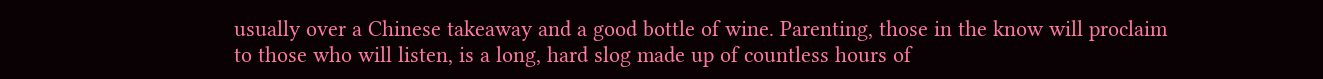usually over a Chinese takeaway and a good bottle of wine. Parenting, those in the know will proclaim to those who will listen, is a long, hard slog made up of countless hours of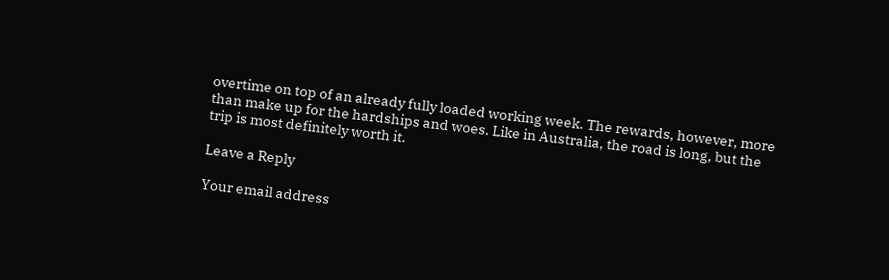overtime on top of an already fully loaded working week. The rewards, however, more than make up for the hardships and woes. Like in Australia, the road is long, but the trip is most definitely worth it.

Leave a Reply

Your email address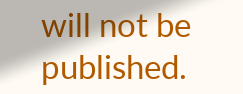will not be published.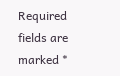Required fields are marked *